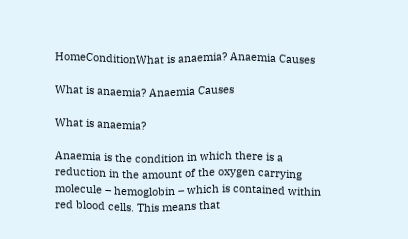HomeConditionWhat is anaemia? Anaemia Causes

What is anaemia? Anaemia Causes

What is anaemia?

Anaemia is the condition in which there is a reduction in the amount of the oxygen carrying molecule – hemoglobin – which is contained within red blood cells. This means that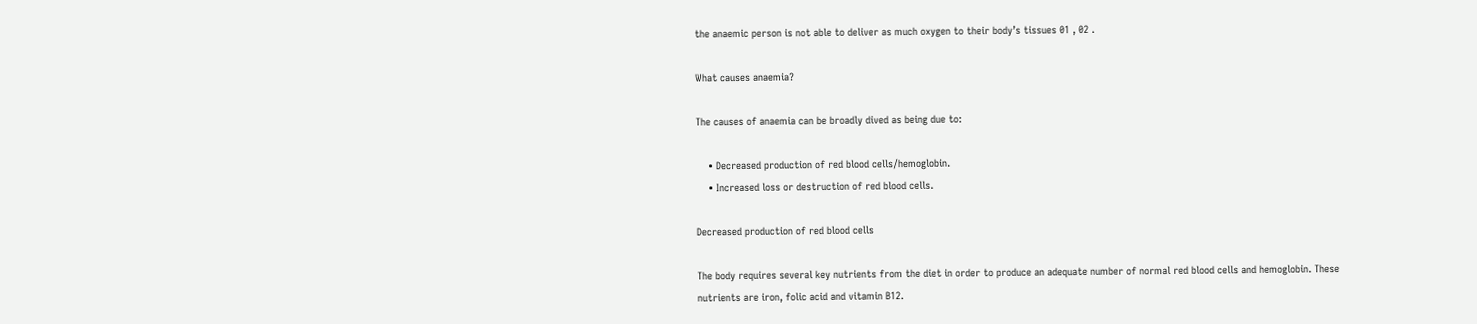the anaemic person is not able to deliver as much oxygen to their body’s tissues 01 , 02 .

What causes anaemia?

The causes of anaemia can be broadly dived as being due to:

    • Decreased production of red blood cells/hemoglobin.
    • Increased loss or destruction of red blood cells.

Decreased production of red blood cells

The body requires several key nutrients from the diet in order to produce an adequate number of normal red blood cells and hemoglobin. These nutrients are iron, folic acid and vitamin B12.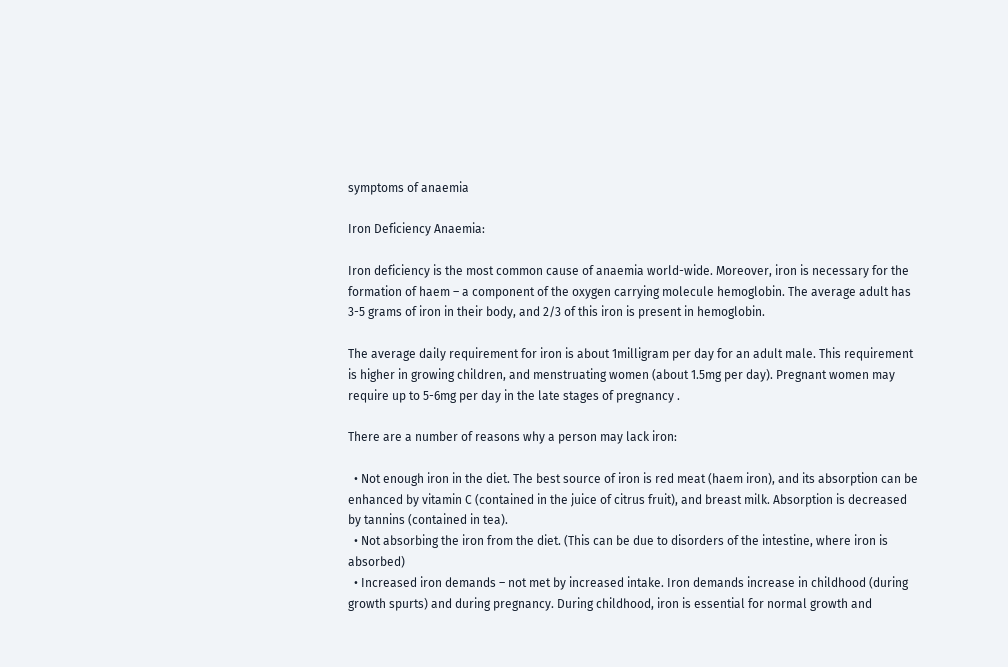symptoms of anaemia

Iron Deficiency Anaemia:

Iron deficiency is the most common cause of anaemia world-wide. Moreover, iron is necessary for the formation of haem – a component of the oxygen carrying molecule hemoglobin. The average adult has 3-5 grams of iron in their body, and 2/3 of this iron is present in hemoglobin.

The average daily requirement for iron is about 1milligram per day for an adult male. This requirement is higher in growing children, and menstruating women (about 1.5mg per day). Pregnant women may require up to 5-6mg per day in the late stages of pregnancy .

There are a number of reasons why a person may lack iron:

  • Not enough iron in the diet. The best source of iron is red meat (haem iron), and its absorption can be enhanced by vitamin C (contained in the juice of citrus fruit), and breast milk. Absorption is decreased by tannins (contained in tea).
  • Not absorbing the iron from the diet. (This can be due to disorders of the intestine, where iron is absorbed)
  • Increased iron demands – not met by increased intake. Iron demands increase in childhood (during growth spurts) and during pregnancy. During childhood, iron is essential for normal growth and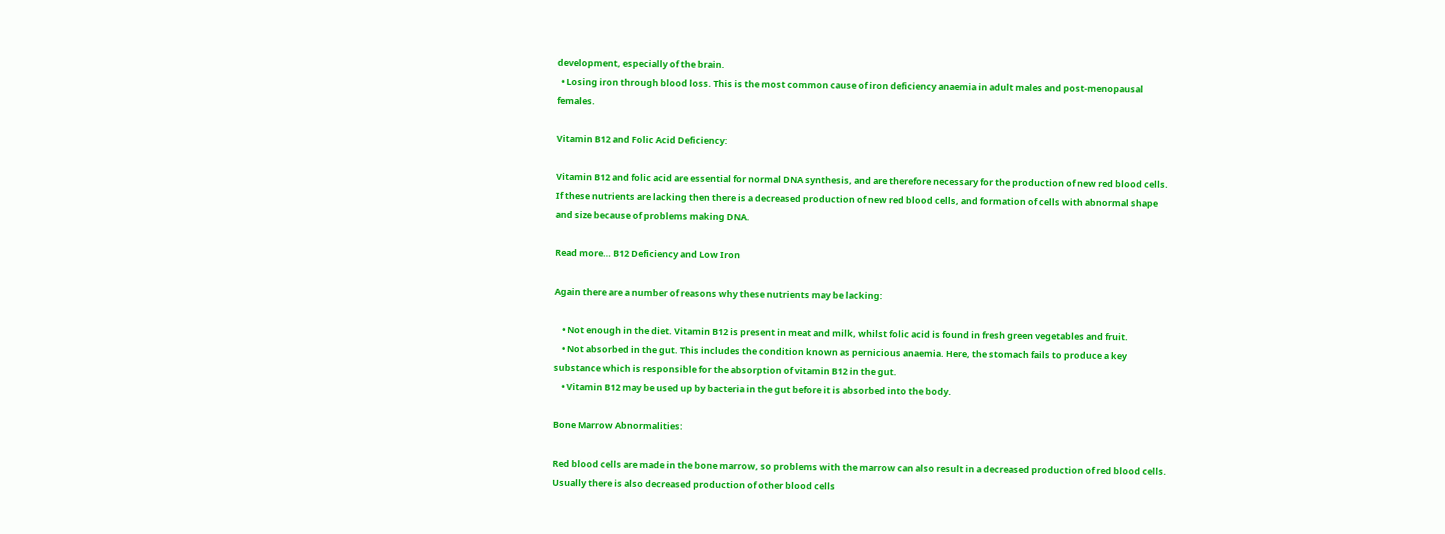development, especially of the brain.
  • Losing iron through blood loss. This is the most common cause of iron deficiency anaemia in adult males and post-menopausal females.

Vitamin B12 and Folic Acid Deficiency:

Vitamin B12 and folic acid are essential for normal DNA synthesis, and are therefore necessary for the production of new red blood cells. If these nutrients are lacking then there is a decreased production of new red blood cells, and formation of cells with abnormal shape and size because of problems making DNA.

Read more… B12 Deficiency and Low Iron

Again there are a number of reasons why these nutrients may be lacking:

    • Not enough in the diet. Vitamin B12 is present in meat and milk, whilst folic acid is found in fresh green vegetables and fruit.
    • Not absorbed in the gut. This includes the condition known as pernicious anaemia. Here, the stomach fails to produce a key substance which is responsible for the absorption of vitamin B12 in the gut.
    • Vitamin B12 may be used up by bacteria in the gut before it is absorbed into the body.

Bone Marrow Abnormalities:

Red blood cells are made in the bone marrow, so problems with the marrow can also result in a decreased production of red blood cells. Usually there is also decreased production of other blood cells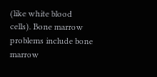(like white blood cells). Bone marrow problems include bone marrow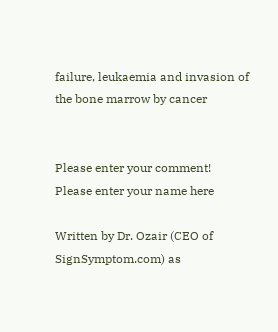failure, leukaemia and invasion of the bone marrow by cancer


Please enter your comment!
Please enter your name here

Written by Dr. Ozair (CEO of SignSymptom.com) as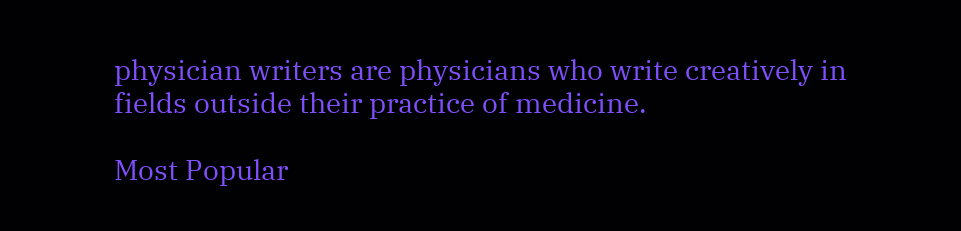physician writers are physicians who write creatively in fields outside their practice of medicine.

Most Popular